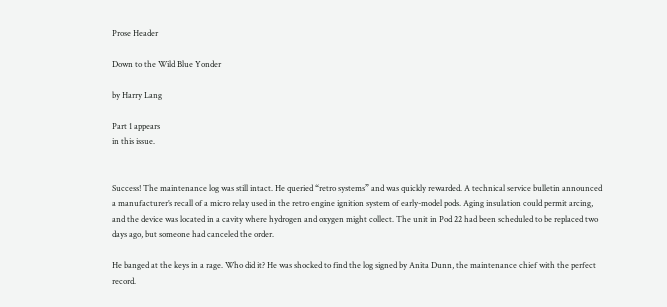Prose Header

Down to the Wild Blue Yonder

by Harry Lang

Part 1 appears
in this issue.


Success! The maintenance log was still intact. He queried “retro systems” and was quickly rewarded. A technical service bulletin announced a manufacturer’s recall of a micro relay used in the retro engine ignition system of early-model pods. Aging insulation could permit arcing, and the device was located in a cavity where hydrogen and oxygen might collect. The unit in Pod 22 had been scheduled to be replaced two days ago, but someone had canceled the order.

He banged at the keys in a rage. Who did it? He was shocked to find the log signed by Anita Dunn, the maintenance chief with the perfect record.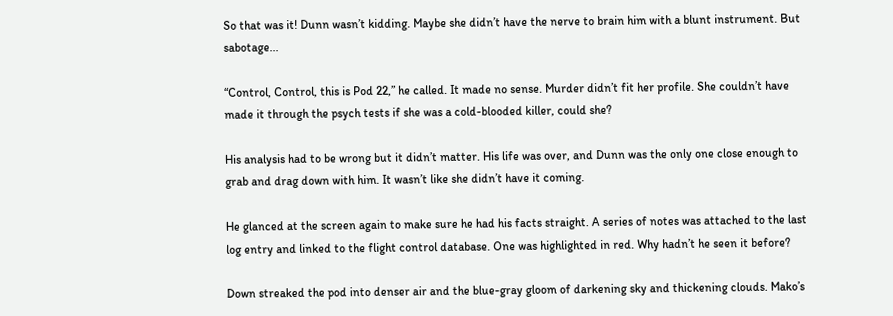So that was it! Dunn wasn’t kidding. Maybe she didn’t have the nerve to brain him with a blunt instrument. But sabotage...

“Control, Control, this is Pod 22,” he called. It made no sense. Murder didn’t fit her profile. She couldn’t have made it through the psych tests if she was a cold-blooded killer, could she?

His analysis had to be wrong but it didn’t matter. His life was over, and Dunn was the only one close enough to grab and drag down with him. It wasn’t like she didn’t have it coming.

He glanced at the screen again to make sure he had his facts straight. A series of notes was attached to the last log entry and linked to the flight control database. One was highlighted in red. Why hadn’t he seen it before?

Down streaked the pod into denser air and the blue-gray gloom of darkening sky and thickening clouds. Mako’s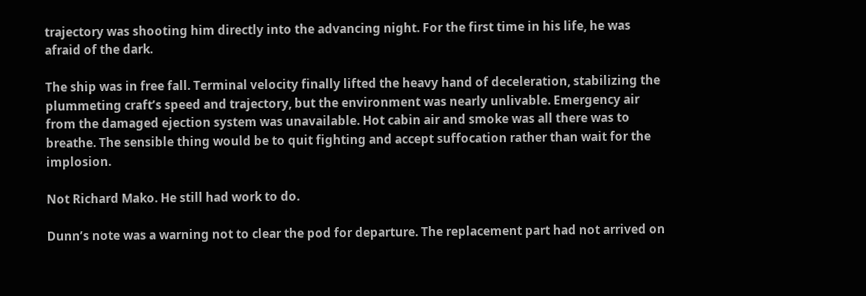trajectory was shooting him directly into the advancing night. For the first time in his life, he was afraid of the dark.

The ship was in free fall. Terminal velocity finally lifted the heavy hand of deceleration, stabilizing the plummeting craft’s speed and trajectory, but the environment was nearly unlivable. Emergency air from the damaged ejection system was unavailable. Hot cabin air and smoke was all there was to breathe. The sensible thing would be to quit fighting and accept suffocation rather than wait for the implosion.

Not Richard Mako. He still had work to do.

Dunn’s note was a warning not to clear the pod for departure. The replacement part had not arrived on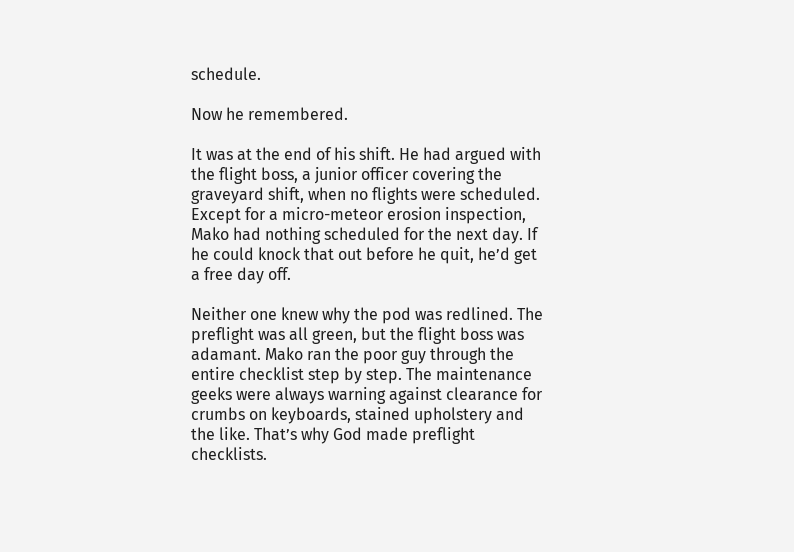schedule.

Now he remembered.

It was at the end of his shift. He had argued with the flight boss, a junior officer covering the graveyard shift, when no flights were scheduled. Except for a micro-meteor erosion inspection, Mako had nothing scheduled for the next day. If he could knock that out before he quit, he’d get a free day off.

Neither one knew why the pod was redlined. The preflight was all green, but the flight boss was adamant. Mako ran the poor guy through the entire checklist step by step. The maintenance geeks were always warning against clearance for crumbs on keyboards, stained upholstery and the like. That’s why God made preflight checklists.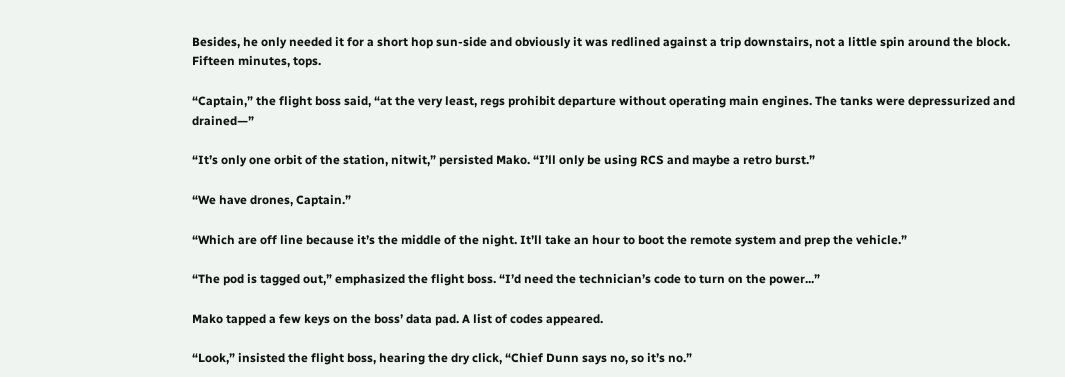Besides, he only needed it for a short hop sun-side and obviously it was redlined against a trip downstairs, not a little spin around the block. Fifteen minutes, tops.

“Captain,” the flight boss said, “at the very least, regs prohibit departure without operating main engines. The tanks were depressurized and drained—”

“It’s only one orbit of the station, nitwit,” persisted Mako. “I’ll only be using RCS and maybe a retro burst.”

“We have drones, Captain.”

“Which are off line because it’s the middle of the night. It’ll take an hour to boot the remote system and prep the vehicle.”

“The pod is tagged out,” emphasized the flight boss. “I’d need the technician’s code to turn on the power...”

Mako tapped a few keys on the boss’ data pad. A list of codes appeared.

“Look,” insisted the flight boss, hearing the dry click, “Chief Dunn says no, so it’s no.”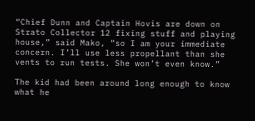“Chief Dunn and Captain Hovis are down on Strato Collector 12 fixing stuff and playing house,” said Mako, “so I am your immediate concern. I’ll use less propellant than she vents to run tests. She won’t even know.”

The kid had been around long enough to know what he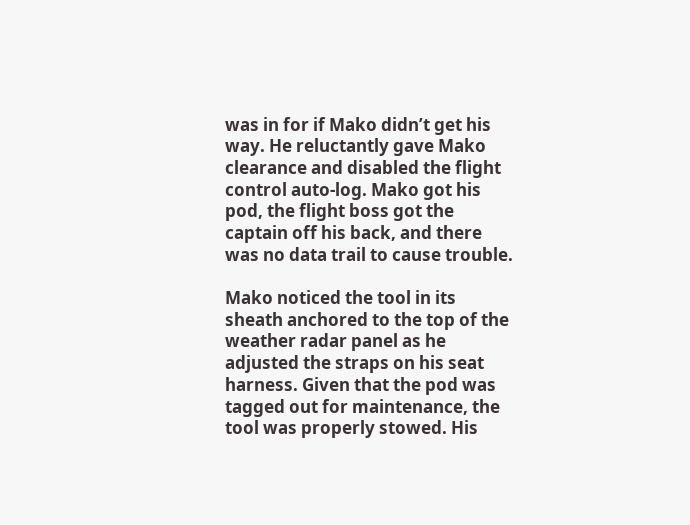was in for if Mako didn’t get his way. He reluctantly gave Mako clearance and disabled the flight control auto-log. Mako got his pod, the flight boss got the captain off his back, and there was no data trail to cause trouble.

Mako noticed the tool in its sheath anchored to the top of the weather radar panel as he adjusted the straps on his seat harness. Given that the pod was tagged out for maintenance, the tool was properly stowed. His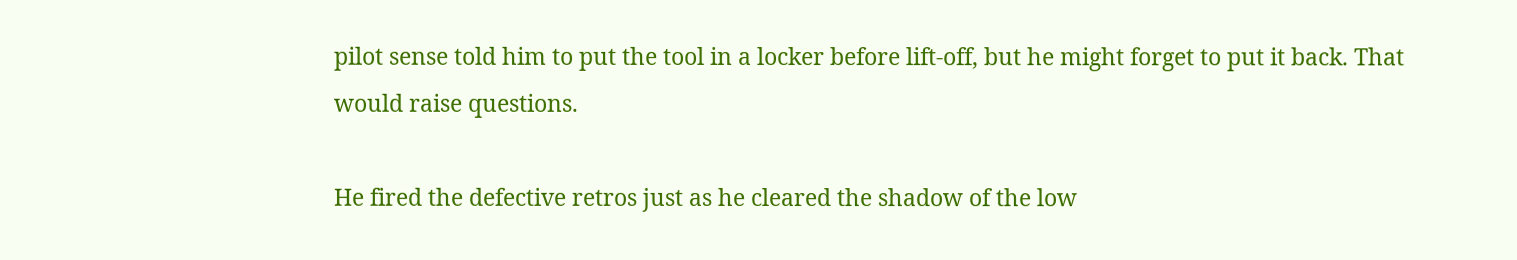pilot sense told him to put the tool in a locker before lift-off, but he might forget to put it back. That would raise questions.

He fired the defective retros just as he cleared the shadow of the low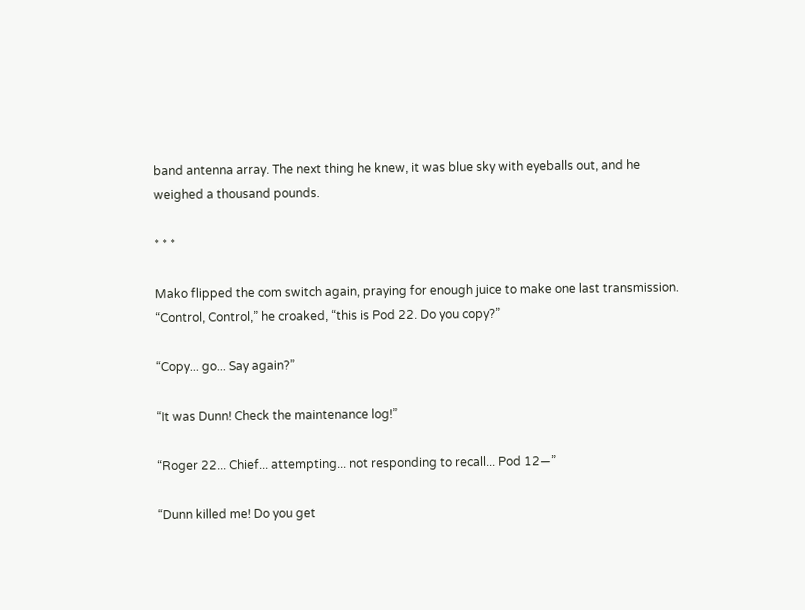band antenna array. The next thing he knew, it was blue sky with eyeballs out, and he weighed a thousand pounds.

* * *

Mako flipped the com switch again, praying for enough juice to make one last transmission. “Control, Control,” he croaked, “this is Pod 22. Do you copy?”

“Copy... go... Say again?”

“It was Dunn! Check the maintenance log!”

“Roger 22... Chief... attempting... not responding to recall... Pod 12—”

“Dunn killed me! Do you get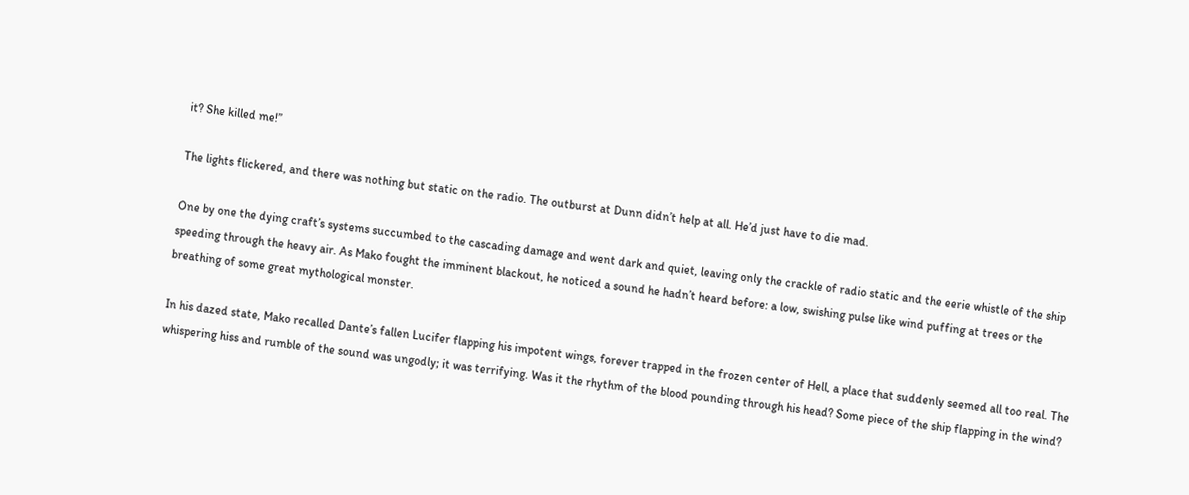it? She killed me!”

The lights flickered, and there was nothing but static on the radio. The outburst at Dunn didn’t help at all. He’d just have to die mad.

One by one the dying craft’s systems succumbed to the cascading damage and went dark and quiet, leaving only the crackle of radio static and the eerie whistle of the ship speeding through the heavy air. As Mako fought the imminent blackout, he noticed a sound he hadn’t heard before: a low, swishing pulse like wind puffing at trees or the breathing of some great mythological monster.

In his dazed state, Mako recalled Dante’s fallen Lucifer flapping his impotent wings, forever trapped in the frozen center of Hell, a place that suddenly seemed all too real. The whispering hiss and rumble of the sound was ungodly; it was terrifying. Was it the rhythm of the blood pounding through his head? Some piece of the ship flapping in the wind?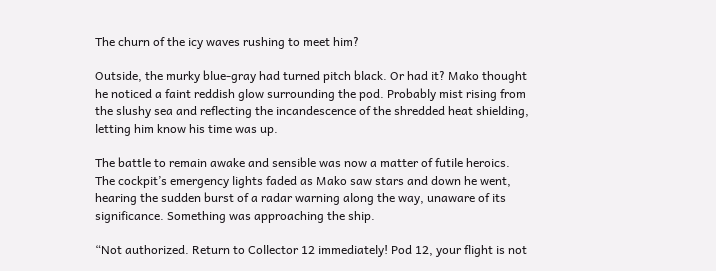The churn of the icy waves rushing to meet him?

Outside, the murky blue-gray had turned pitch black. Or had it? Mako thought he noticed a faint reddish glow surrounding the pod. Probably mist rising from the slushy sea and reflecting the incandescence of the shredded heat shielding, letting him know his time was up.

The battle to remain awake and sensible was now a matter of futile heroics. The cockpit’s emergency lights faded as Mako saw stars and down he went, hearing the sudden burst of a radar warning along the way, unaware of its significance. Something was approaching the ship.

“Not authorized. Return to Collector 12 immediately! Pod 12, your flight is not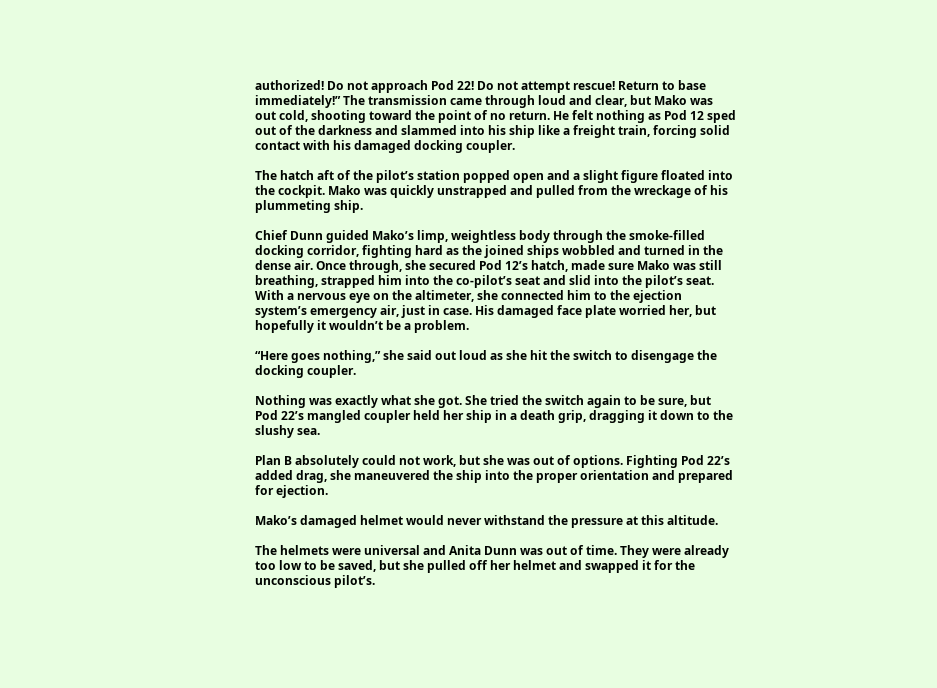authorized! Do not approach Pod 22! Do not attempt rescue! Return to base immediately!” The transmission came through loud and clear, but Mako was out cold, shooting toward the point of no return. He felt nothing as Pod 12 sped out of the darkness and slammed into his ship like a freight train, forcing solid contact with his damaged docking coupler.

The hatch aft of the pilot’s station popped open and a slight figure floated into the cockpit. Mako was quickly unstrapped and pulled from the wreckage of his plummeting ship.

Chief Dunn guided Mako’s limp, weightless body through the smoke-filled docking corridor, fighting hard as the joined ships wobbled and turned in the dense air. Once through, she secured Pod 12’s hatch, made sure Mako was still breathing, strapped him into the co-pilot’s seat and slid into the pilot’s seat. With a nervous eye on the altimeter, she connected him to the ejection system’s emergency air, just in case. His damaged face plate worried her, but hopefully it wouldn’t be a problem.

“Here goes nothing,” she said out loud as she hit the switch to disengage the docking coupler.

Nothing was exactly what she got. She tried the switch again to be sure, but Pod 22’s mangled coupler held her ship in a death grip, dragging it down to the slushy sea.

Plan B absolutely could not work, but she was out of options. Fighting Pod 22’s added drag, she maneuvered the ship into the proper orientation and prepared for ejection.

Mako’s damaged helmet would never withstand the pressure at this altitude.

The helmets were universal and Anita Dunn was out of time. They were already too low to be saved, but she pulled off her helmet and swapped it for the unconscious pilot’s.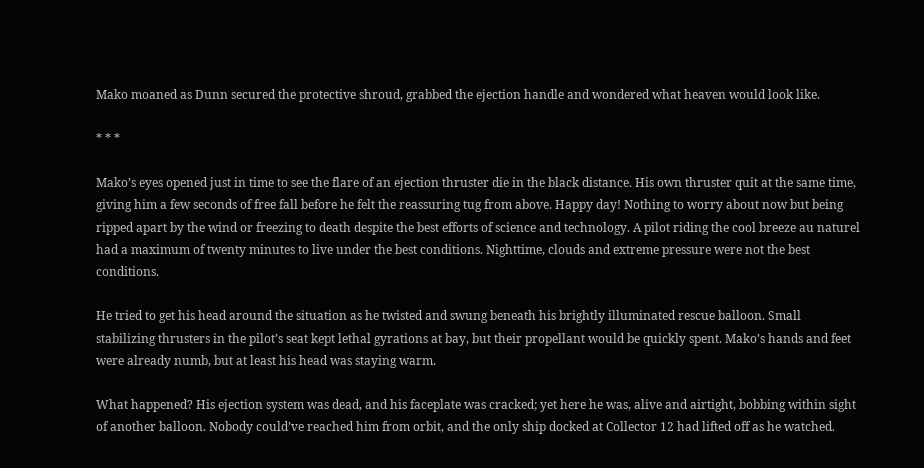Mako moaned as Dunn secured the protective shroud, grabbed the ejection handle and wondered what heaven would look like.

* * *

Mako’s eyes opened just in time to see the flare of an ejection thruster die in the black distance. His own thruster quit at the same time, giving him a few seconds of free fall before he felt the reassuring tug from above. Happy day! Nothing to worry about now but being ripped apart by the wind or freezing to death despite the best efforts of science and technology. A pilot riding the cool breeze au naturel had a maximum of twenty minutes to live under the best conditions. Nighttime, clouds and extreme pressure were not the best conditions.

He tried to get his head around the situation as he twisted and swung beneath his brightly illuminated rescue balloon. Small stabilizing thrusters in the pilot’s seat kept lethal gyrations at bay, but their propellant would be quickly spent. Mako’s hands and feet were already numb, but at least his head was staying warm.

What happened? His ejection system was dead, and his faceplate was cracked; yet here he was, alive and airtight, bobbing within sight of another balloon. Nobody could’ve reached him from orbit, and the only ship docked at Collector 12 had lifted off as he watched.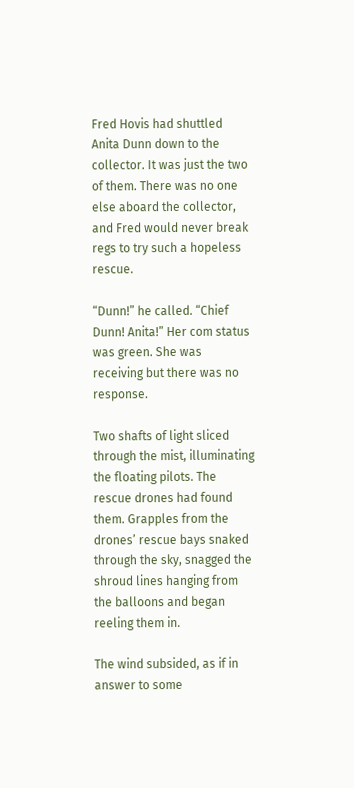Fred Hovis had shuttled Anita Dunn down to the collector. It was just the two of them. There was no one else aboard the collector, and Fred would never break regs to try such a hopeless rescue.

“Dunn!” he called. “Chief Dunn! Anita!” Her com status was green. She was receiving but there was no response.

Two shafts of light sliced through the mist, illuminating the floating pilots. The rescue drones had found them. Grapples from the drones’ rescue bays snaked through the sky, snagged the shroud lines hanging from the balloons and began reeling them in.

The wind subsided, as if in answer to some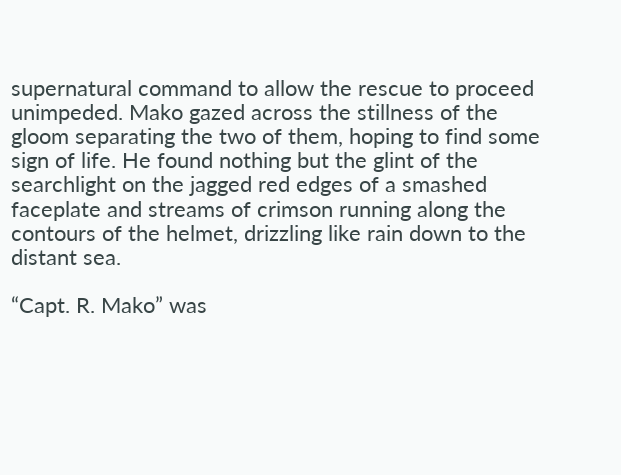supernatural command to allow the rescue to proceed unimpeded. Mako gazed across the stillness of the gloom separating the two of them, hoping to find some sign of life. He found nothing but the glint of the searchlight on the jagged red edges of a smashed faceplate and streams of crimson running along the contours of the helmet, drizzling like rain down to the distant sea.

“Capt. R. Mako” was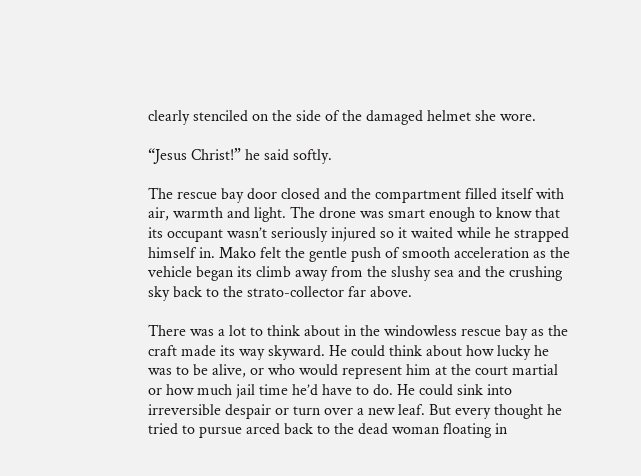clearly stenciled on the side of the damaged helmet she wore.

“Jesus Christ!” he said softly.

The rescue bay door closed and the compartment filled itself with air, warmth and light. The drone was smart enough to know that its occupant wasn’t seriously injured so it waited while he strapped himself in. Mako felt the gentle push of smooth acceleration as the vehicle began its climb away from the slushy sea and the crushing sky back to the strato-collector far above.

There was a lot to think about in the windowless rescue bay as the craft made its way skyward. He could think about how lucky he was to be alive, or who would represent him at the court martial or how much jail time he’d have to do. He could sink into irreversible despair or turn over a new leaf. But every thought he tried to pursue arced back to the dead woman floating in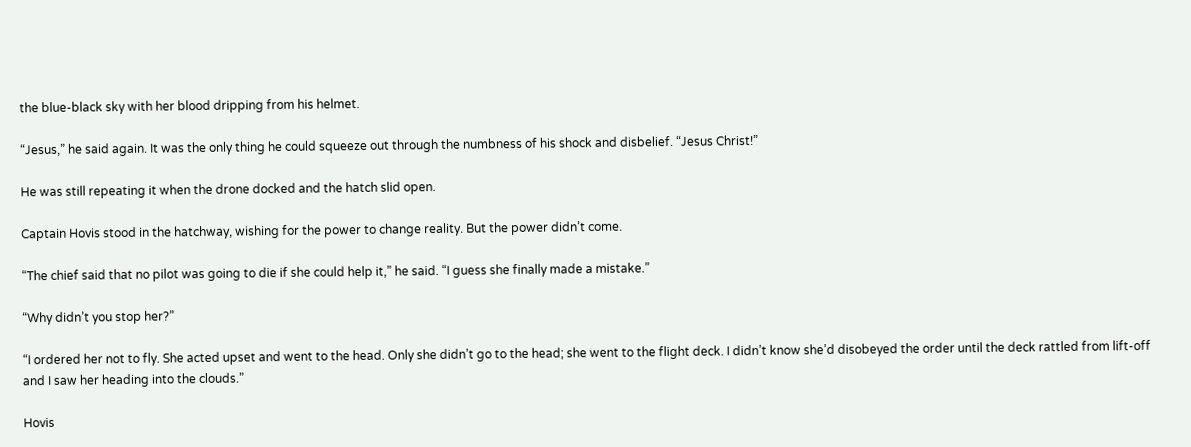the blue-black sky with her blood dripping from his helmet.

“Jesus,” he said again. It was the only thing he could squeeze out through the numbness of his shock and disbelief. “Jesus Christ!”

He was still repeating it when the drone docked and the hatch slid open.

Captain Hovis stood in the hatchway, wishing for the power to change reality. But the power didn’t come.

“The chief said that no pilot was going to die if she could help it,” he said. “I guess she finally made a mistake.”

“Why didn’t you stop her?”

“I ordered her not to fly. She acted upset and went to the head. Only she didn’t go to the head; she went to the flight deck. I didn’t know she’d disobeyed the order until the deck rattled from lift-off and I saw her heading into the clouds.”

Hovis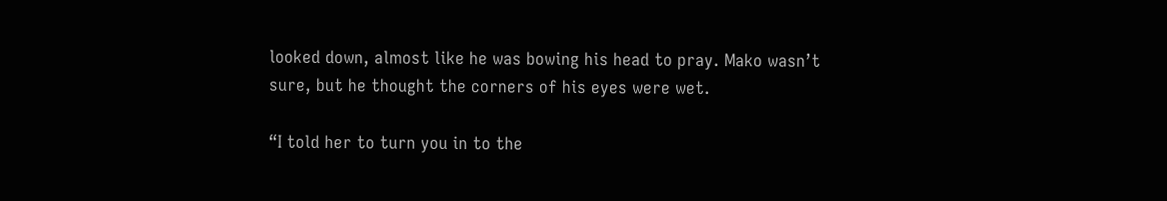looked down, almost like he was bowing his head to pray. Mako wasn’t sure, but he thought the corners of his eyes were wet.

“I told her to turn you in to the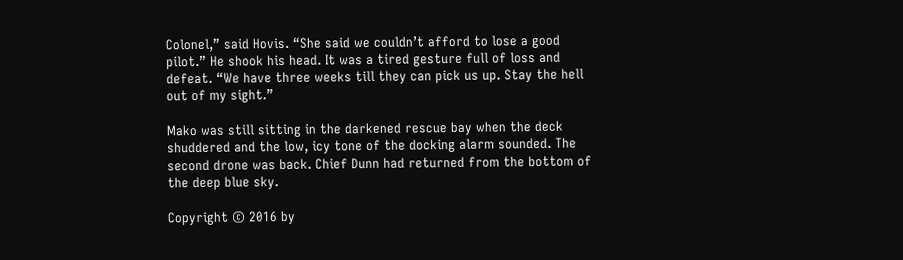Colonel,” said Hovis. “She said we couldn’t afford to lose a good pilot.” He shook his head. It was a tired gesture full of loss and defeat. “We have three weeks till they can pick us up. Stay the hell out of my sight.”

Mako was still sitting in the darkened rescue bay when the deck shuddered and the low, icy tone of the docking alarm sounded. The second drone was back. Chief Dunn had returned from the bottom of the deep blue sky.

Copyright © 2016 by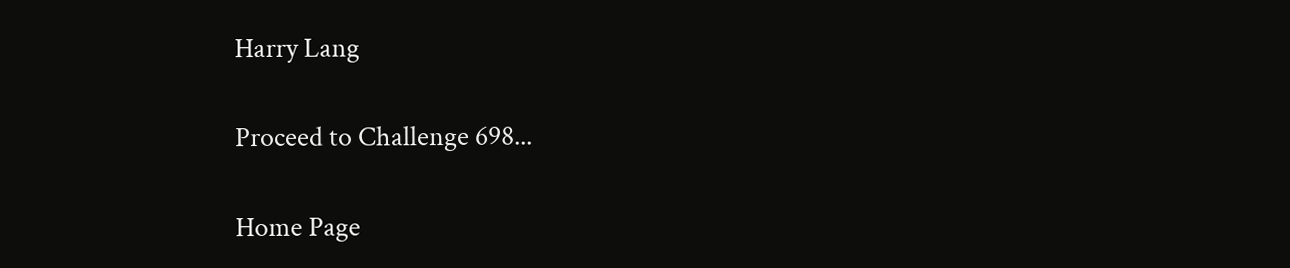Harry Lang

Proceed to Challenge 698...

Home Page